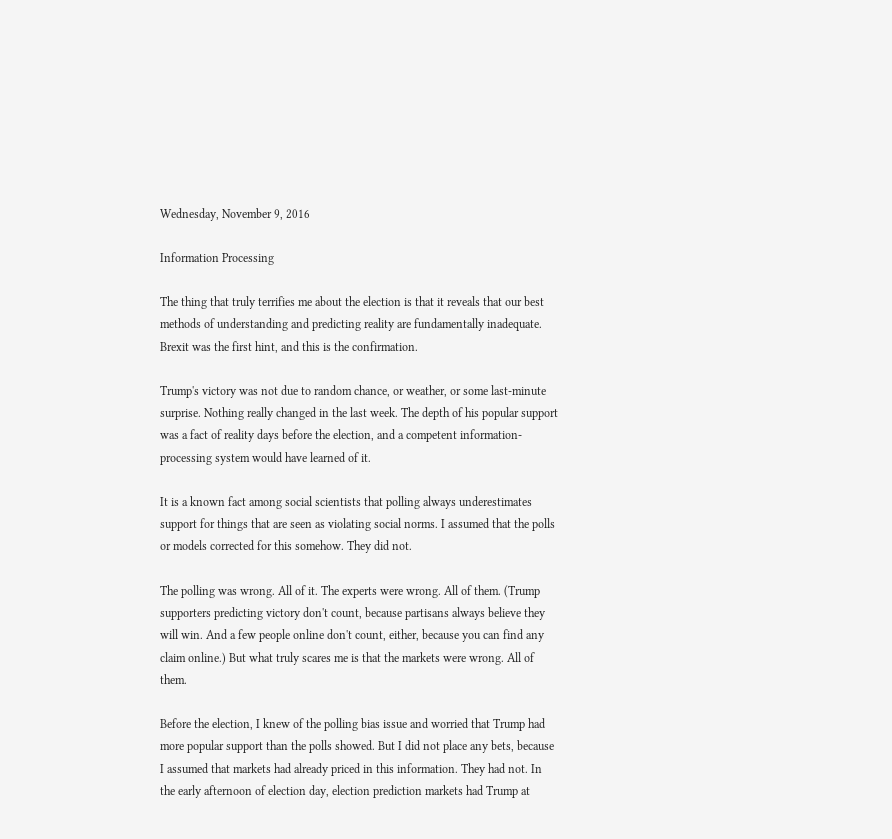Wednesday, November 9, 2016

Information Processing

The thing that truly terrifies me about the election is that it reveals that our best methods of understanding and predicting reality are fundamentally inadequate. Brexit was the first hint, and this is the confirmation.

Trump's victory was not due to random chance, or weather, or some last-minute surprise. Nothing really changed in the last week. The depth of his popular support was a fact of reality days before the election, and a competent information-processing system would have learned of it.

It is a known fact among social scientists that polling always underestimates support for things that are seen as violating social norms. I assumed that the polls or models corrected for this somehow. They did not.

The polling was wrong. All of it. The experts were wrong. All of them. (Trump supporters predicting victory don't count, because partisans always believe they will win. And a few people online don't count, either, because you can find any claim online.) But what truly scares me is that the markets were wrong. All of them.

Before the election, I knew of the polling bias issue and worried that Trump had more popular support than the polls showed. But I did not place any bets, because I assumed that markets had already priced in this information. They had not. In the early afternoon of election day, election prediction markets had Trump at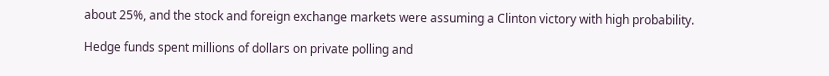about 25%, and the stock and foreign exchange markets were assuming a Clinton victory with high probability.

Hedge funds spent millions of dollars on private polling and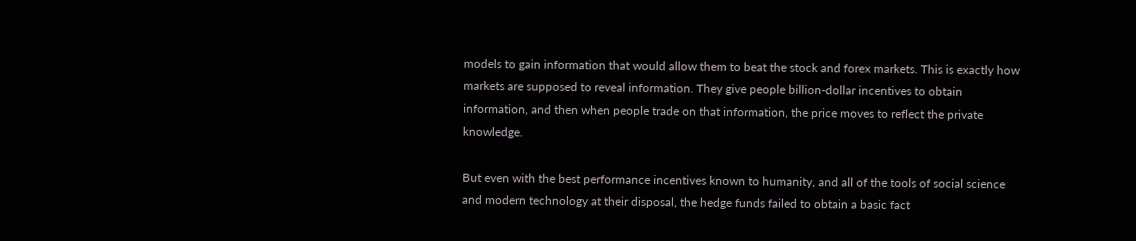models to gain information that would allow them to beat the stock and forex markets. This is exactly how markets are supposed to reveal information. They give people billion-dollar incentives to obtain information, and then when people trade on that information, the price moves to reflect the private knowledge.

But even with the best performance incentives known to humanity, and all of the tools of social science and modern technology at their disposal, the hedge funds failed to obtain a basic fact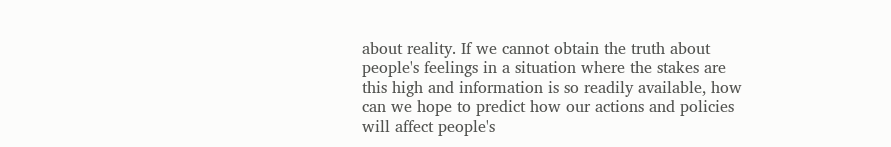about reality. If we cannot obtain the truth about people's feelings in a situation where the stakes are this high and information is so readily available, how can we hope to predict how our actions and policies will affect people's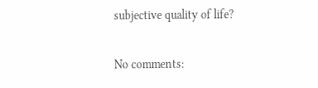subjective quality of life?

No comments: